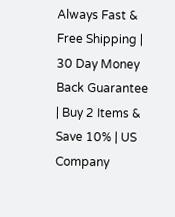Always Fast & Free Shipping | 30 Day Money Back Guarantee | Buy 2 Items & Save 10% | US Company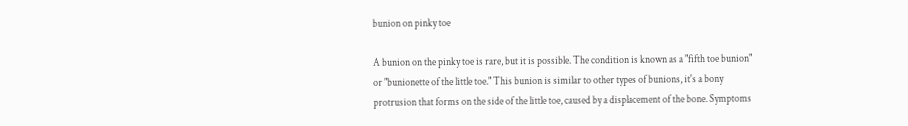bunion on pinky toe

A bunion on the pinky toe is rare, but it is possible. The condition is known as a "fifth toe bunion" or "bunionette of the little toe." This bunion is similar to other types of bunions, it's a bony protrusion that forms on the side of the little toe, caused by a displacement of the bone. Symptoms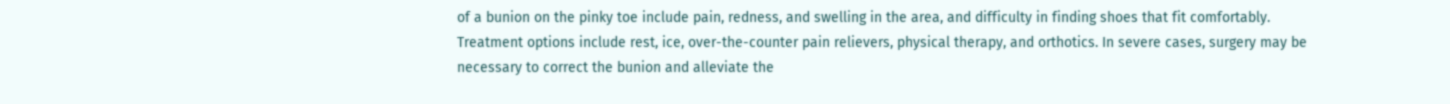of a bunion on the pinky toe include pain, redness, and swelling in the area, and difficulty in finding shoes that fit comfortably. Treatment options include rest, ice, over-the-counter pain relievers, physical therapy, and orthotics. In severe cases, surgery may be necessary to correct the bunion and alleviate the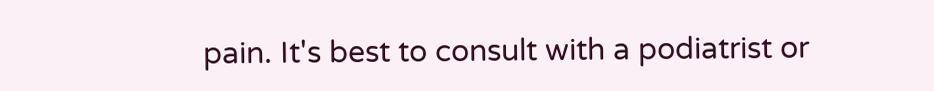pain. It's best to consult with a podiatrist or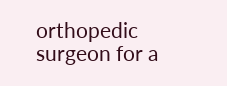orthopedic surgeon for a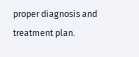proper diagnosis and treatment plan.